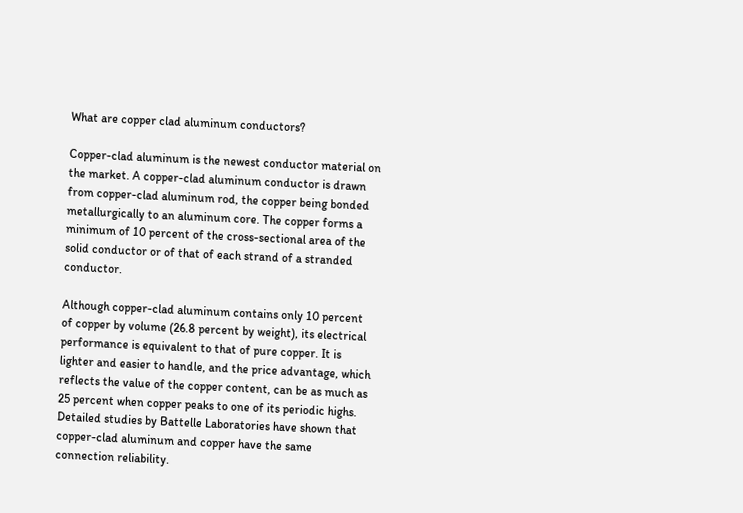What are copper clad aluminum conductors?

Copper-clad aluminum is the newest conductor material on the market. A copper-clad aluminum conductor is drawn from copper-clad aluminum rod, the copper being bonded metallurgically to an aluminum core. The copper forms a minimum of 10 percent of the cross-sectional area of the solid conductor or of that of each strand of a stranded conductor.

Although copper-clad aluminum contains only 10 percent of copper by volume (26.8 percent by weight), its electrical performance is equivalent to that of pure copper. It is lighter and easier to handle, and the price advantage, which reflects the value of the copper content, can be as much as 25 percent when copper peaks to one of its periodic highs. Detailed studies by Battelle Laboratories have shown that copper-clad aluminum and copper have the same connection reliability.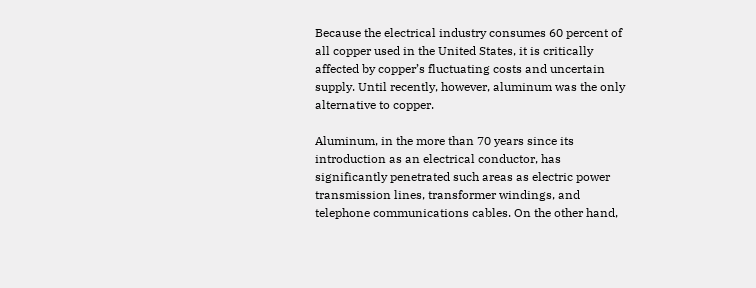Because the electrical industry consumes 60 percent of all copper used in the United States, it is critically affected by copper’s fluctuating costs and uncertain supply. Until recently, however, aluminum was the only alternative to copper.

Aluminum, in the more than 70 years since its introduction as an electrical conductor, has significantly penetrated such areas as electric power transmission lines, transformer windings, and telephone communications cables. On the other hand,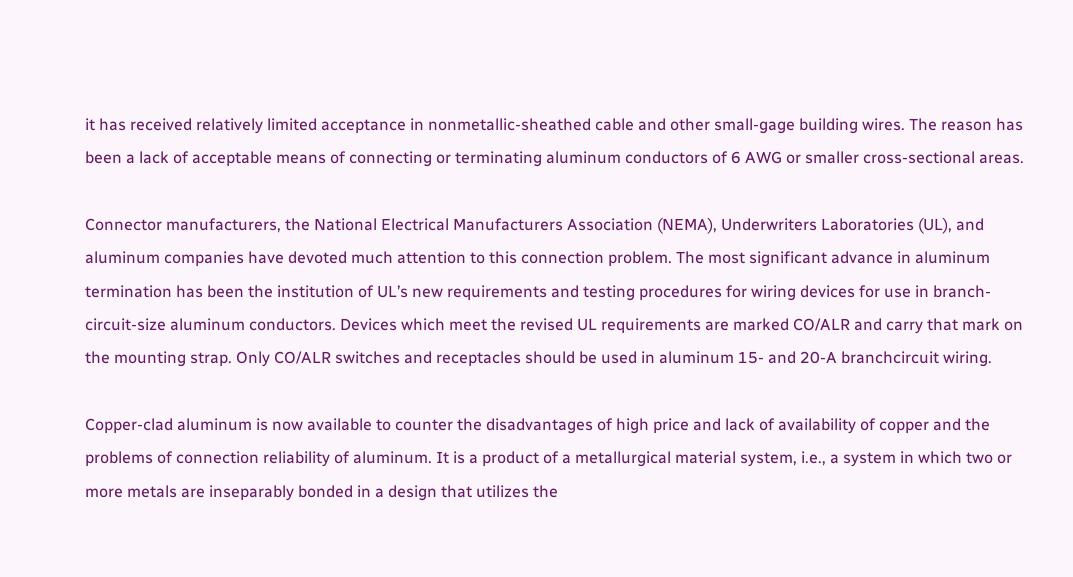it has received relatively limited acceptance in nonmetallic-sheathed cable and other small-gage building wires. The reason has been a lack of acceptable means of connecting or terminating aluminum conductors of 6 AWG or smaller cross-sectional areas.

Connector manufacturers, the National Electrical Manufacturers Association (NEMA), Underwriters Laboratories (UL), and aluminum companies have devoted much attention to this connection problem. The most significant advance in aluminum termination has been the institution of UL’s new requirements and testing procedures for wiring devices for use in branch-circuit-size aluminum conductors. Devices which meet the revised UL requirements are marked CO/ALR and carry that mark on the mounting strap. Only CO/ALR switches and receptacles should be used in aluminum 15- and 20-A branchcircuit wiring.

Copper-clad aluminum is now available to counter the disadvantages of high price and lack of availability of copper and the problems of connection reliability of aluminum. It is a product of a metallurgical material system, i.e., a system in which two or more metals are inseparably bonded in a design that utilizes the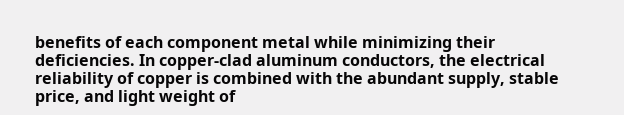benefits of each component metal while minimizing their deficiencies. In copper-clad aluminum conductors, the electrical reliability of copper is combined with the abundant supply, stable price, and light weight of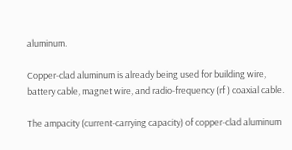aluminum.

Copper-clad aluminum is already being used for building wire, battery cable, magnet wire, and radio-frequency (rf ) coaxial cable.

The ampacity (current-carrying capacity) of copper-clad aluminum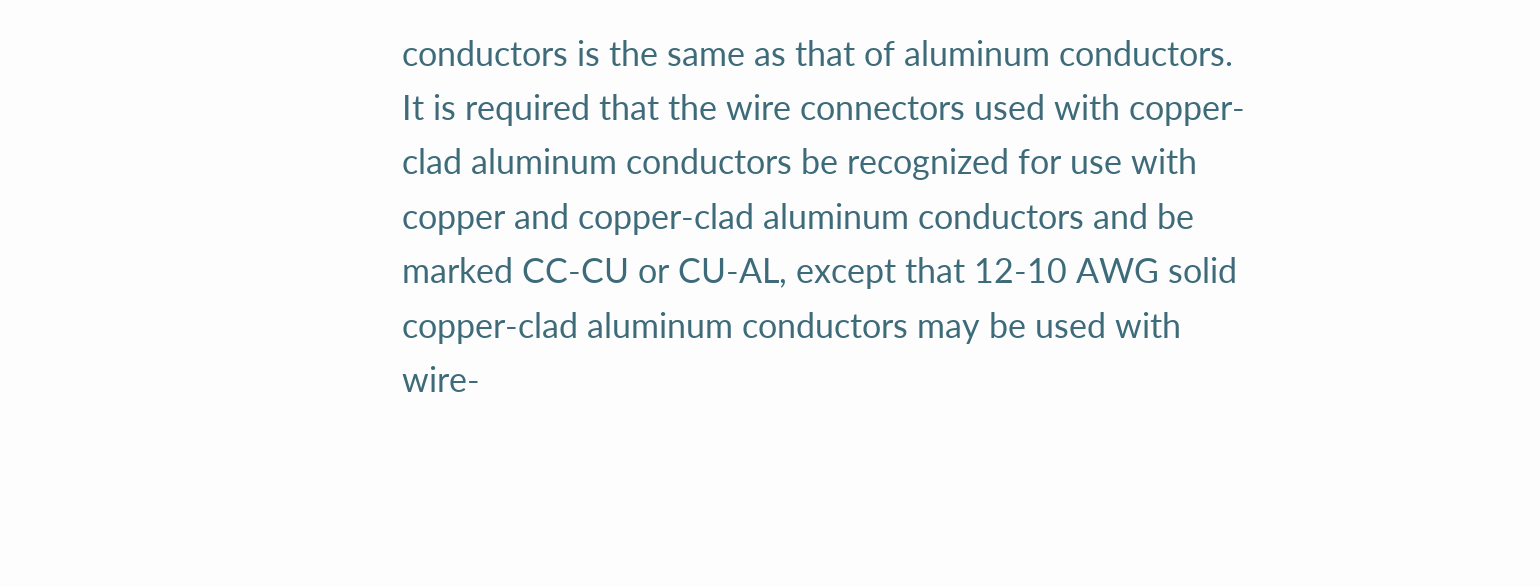conductors is the same as that of aluminum conductors. It is required that the wire connectors used with copper-clad aluminum conductors be recognized for use with copper and copper-clad aluminum conductors and be marked CC-CU or CU-AL, except that 12-10 AWG solid copper-clad aluminum conductors may be used with wire-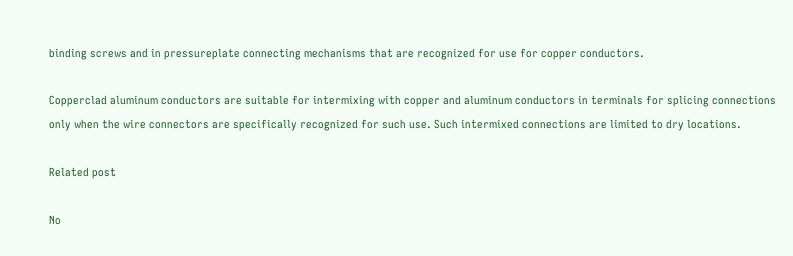binding screws and in pressureplate connecting mechanisms that are recognized for use for copper conductors.

Copperclad aluminum conductors are suitable for intermixing with copper and aluminum conductors in terminals for splicing connections only when the wire connectors are specifically recognized for such use. Such intermixed connections are limited to dry locations.

Related post

No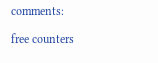comments:

free counters